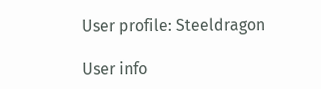User profile: Steeldragon

User info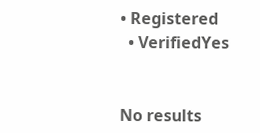• Registered
  • VerifiedYes


No results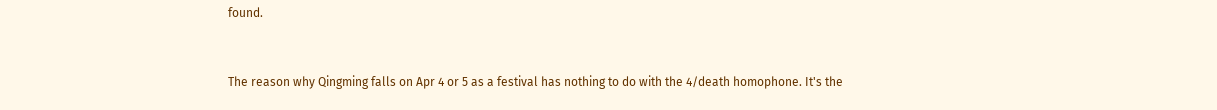found.


The reason why Qingming falls on Apr 4 or 5 as a festival has nothing to do with the 4/death homophone. It's the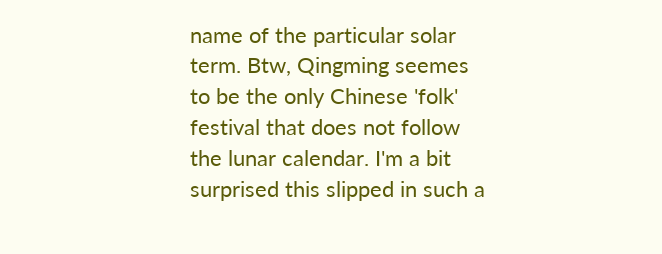name of the particular solar term. Btw, Qingming seemes to be the only Chinese 'folk' festival that does not follow the lunar calendar. I'm a bit surprised this slipped in such a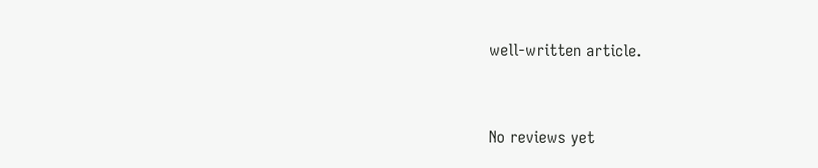well-written article.


No reviews yet